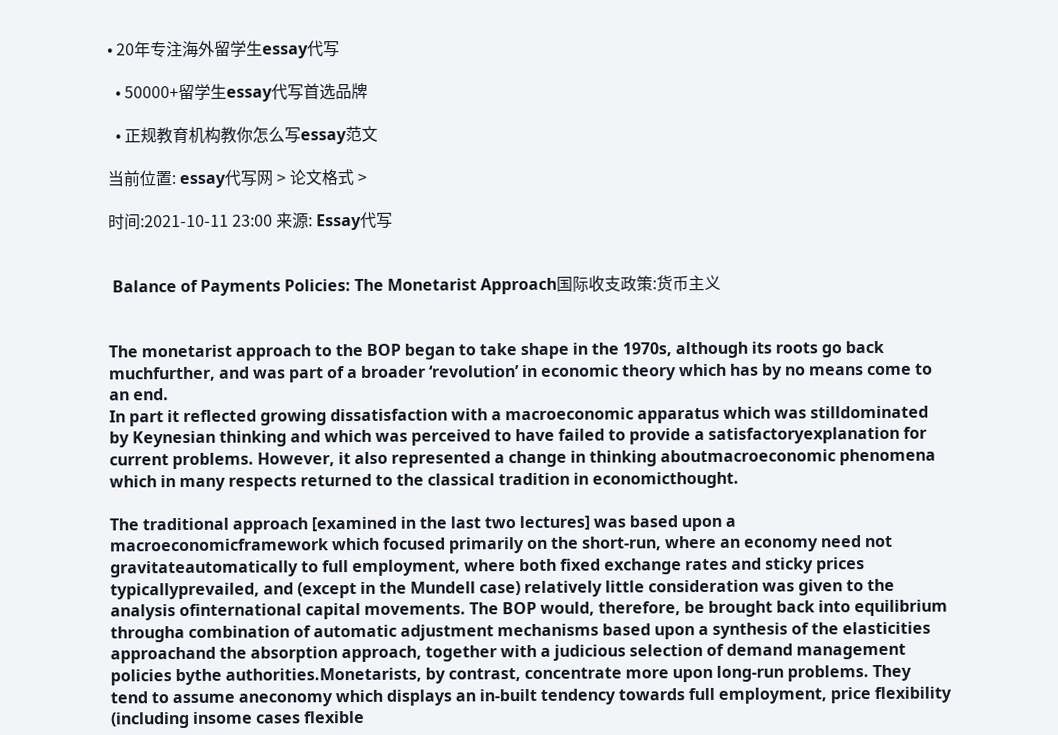• 20年专注海外留学生essay代写

  • 50000+留学生essay代写首选品牌

  • 正规教育机构教你怎么写essay范文

当前位置: essay代写网 > 论文格式 >

时间:2021-10-11 23:00 来源: Essay代写


 Balance of Payments Policies: The Monetarist Approach国际收支政策:货币主义


The monetarist approach to the BOP began to take shape in the 1970s, although its roots go back muchfurther, and was part of a broader ‘revolution’ in economic theory which has by no means come to an end.
In part it reflected growing dissatisfaction with a macroeconomic apparatus which was stilldominated by Keynesian thinking and which was perceived to have failed to provide a satisfactoryexplanation for current problems. However, it also represented a change in thinking aboutmacroeconomic phenomena which in many respects returned to the classical tradition in economicthought.

The traditional approach [examined in the last two lectures] was based upon a macroeconomicframework which focused primarily on the short-run, where an economy need not gravitateautomatically to full employment, where both fixed exchange rates and sticky prices typicallyprevailed, and (except in the Mundell case) relatively little consideration was given to the analysis ofinternational capital movements. The BOP would, therefore, be brought back into equilibrium througha combination of automatic adjustment mechanisms based upon a synthesis of the elasticities approachand the absorption approach, together with a judicious selection of demand management policies bythe authorities.Monetarists, by contrast, concentrate more upon long-run problems. They tend to assume aneconomy which displays an in-built tendency towards full employment, price flexibility (including insome cases flexible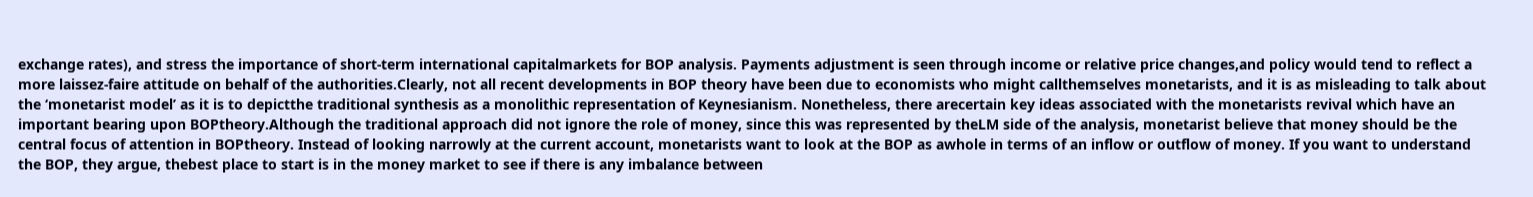exchange rates), and stress the importance of short-term international capitalmarkets for BOP analysis. Payments adjustment is seen through income or relative price changes,and policy would tend to reflect a more laissez-faire attitude on behalf of the authorities.Clearly, not all recent developments in BOP theory have been due to economists who might callthemselves monetarists, and it is as misleading to talk about the ‘monetarist model’ as it is to depictthe traditional synthesis as a monolithic representation of Keynesianism. Nonetheless, there arecertain key ideas associated with the monetarists revival which have an important bearing upon BOPtheory.Although the traditional approach did not ignore the role of money, since this was represented by theLM side of the analysis, monetarist believe that money should be the central focus of attention in BOPtheory. Instead of looking narrowly at the current account, monetarists want to look at the BOP as awhole in terms of an inflow or outflow of money. If you want to understand the BOP, they argue, thebest place to start is in the money market to see if there is any imbalance between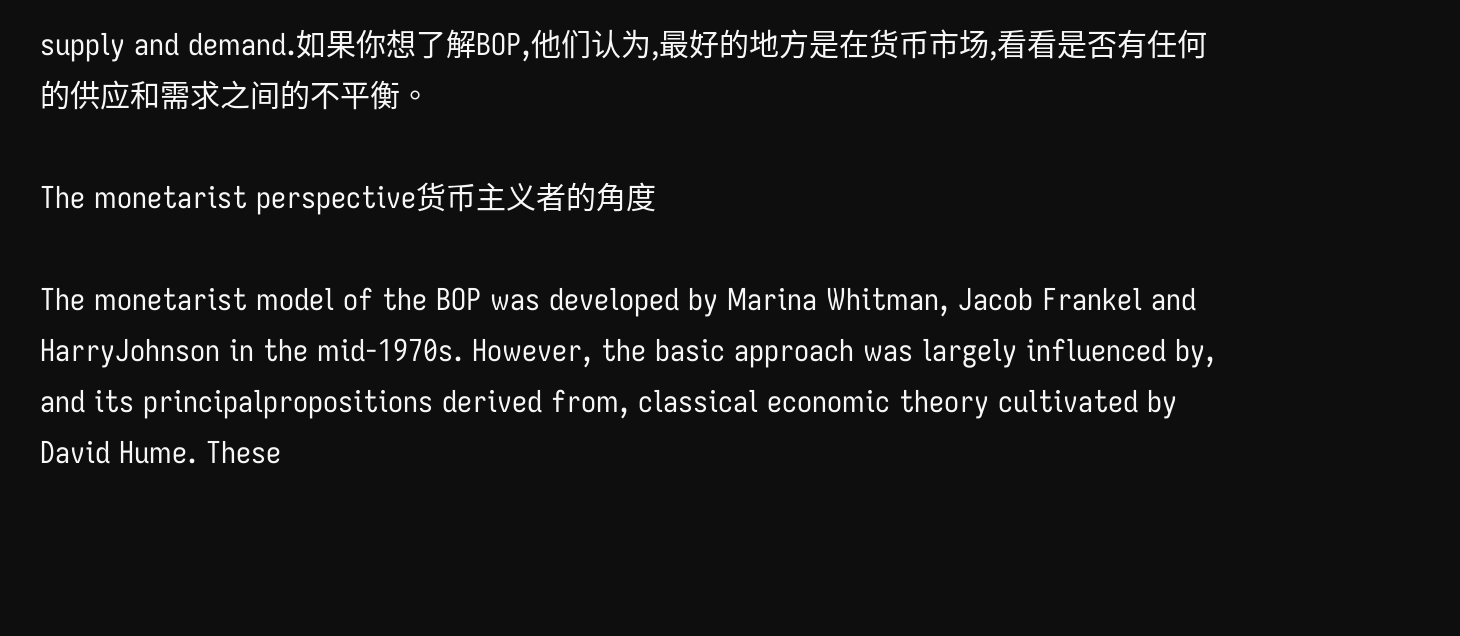supply and demand.如果你想了解BOP,他们认为,最好的地方是在货币市场,看看是否有任何的供应和需求之间的不平衡。

The monetarist perspective货币主义者的角度

The monetarist model of the BOP was developed by Marina Whitman, Jacob Frankel and HarryJohnson in the mid-1970s. However, the basic approach was largely influenced by, and its principalpropositions derived from, classical economic theory cultivated by David Hume. These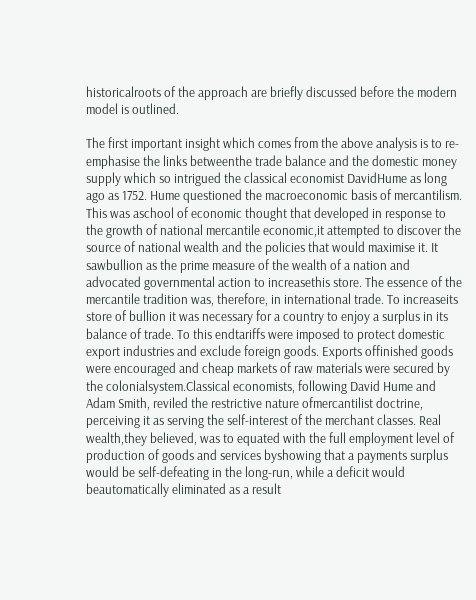historicalroots of the approach are briefly discussed before the modern model is outlined.

The first important insight which comes from the above analysis is to re-emphasise the links betweenthe trade balance and the domestic money supply which so intrigued the classical economist DavidHume as long ago as 1752. Hume questioned the macroeconomic basis of mercantilism. This was aschool of economic thought that developed in response to the growth of national mercantile economic,it attempted to discover the source of national wealth and the policies that would maximise it. It sawbullion as the prime measure of the wealth of a nation and advocated governmental action to increasethis store. The essence of the mercantile tradition was, therefore, in international trade. To increaseits store of bullion it was necessary for a country to enjoy a surplus in its balance of trade. To this endtariffs were imposed to protect domestic export industries and exclude foreign goods. Exports offinished goods were encouraged and cheap markets of raw materials were secured by the colonialsystem.Classical economists, following David Hume and Adam Smith, reviled the restrictive nature ofmercantilist doctrine, perceiving it as serving the self-interest of the merchant classes. Real wealth,they believed, was to equated with the full employment level of production of goods and services byshowing that a payments surplus would be self-defeating in the long-run, while a deficit would beautomatically eliminated as a result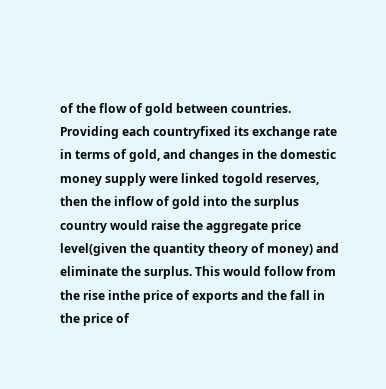of the flow of gold between countries. Providing each countryfixed its exchange rate in terms of gold, and changes in the domestic money supply were linked togold reserves, then the inflow of gold into the surplus country would raise the aggregate price level(given the quantity theory of money) and eliminate the surplus. This would follow from the rise inthe price of exports and the fall in the price of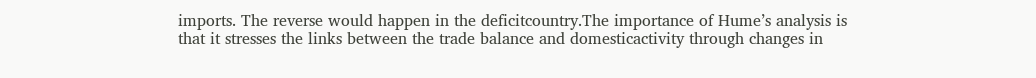imports. The reverse would happen in the deficitcountry.The importance of Hume’s analysis is that it stresses the links between the trade balance and domesticactivity through changes in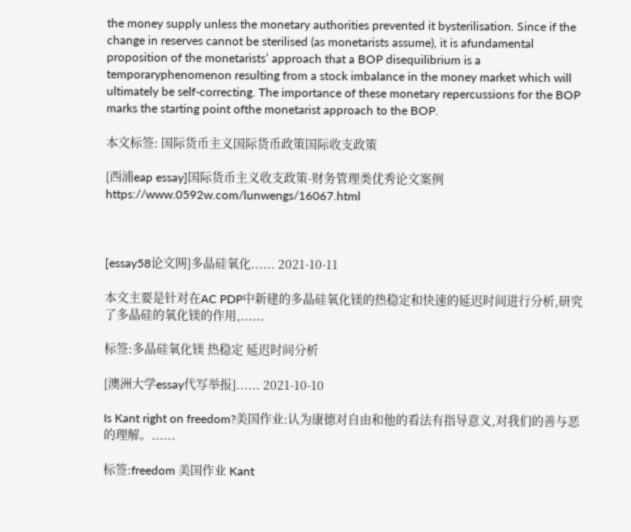the money supply unless the monetary authorities prevented it bysterilisation. Since if the change in reserves cannot be sterilised (as monetarists assume), it is afundamental proposition of the monetarists’ approach that a BOP disequilibrium is a temporaryphenomenon resulting from a stock imbalance in the money market which will ultimately be self-correcting. The importance of these monetary repercussions for the BOP marks the starting point ofthe monetarist approach to the BOP.

本文标签: 国际货币主义国际货币政策国际收支政策

[西浦eap essay]国际货币主义收支政策-财务管理类优秀论文案例https://www.0592w.com/lunwengs/16067.html



[essay58论文网]多晶硅氧化...... 2021-10-11

本文主要是针对在AC PDP中新建的多晶硅氧化镁的热稳定和快速的延迟时间进行分析,研究了多晶硅的氧化镁的作用,......

标签:多晶硅氧化镁 热稳定 延迟时间分析

[澳洲大学essay代写举报]...... 2021-10-10

Is Kant right on freedom?美国作业:认为康德对自由和他的看法有指导意义,对我们的善与恶的理解。......

标签:freedom 美国作业 Kant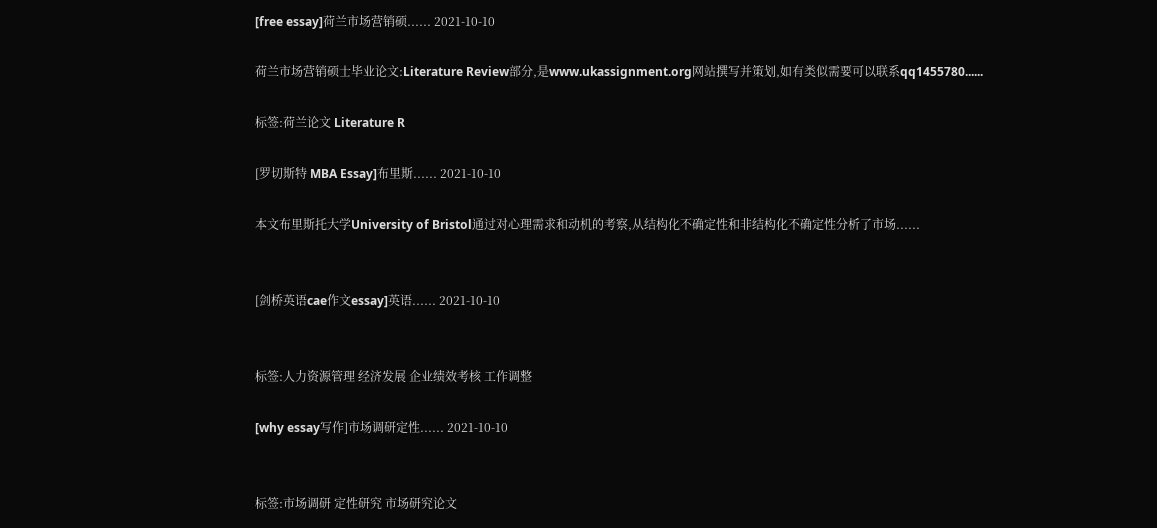[free essay]荷兰市场营销硕...... 2021-10-10

荷兰市场营销硕士毕业论文:Literature Review部分,是www.ukassignment.org网站撰写并策划,如有类似需要可以联系qq1455780......

标签:荷兰论文 Literature R

[罗切斯特 MBA Essay]布里斯...... 2021-10-10

本文布里斯托大学University of Bristol通过对心理需求和动机的考察,从结构化不确定性和非结构化不确定性分析了市场......


[剑桥英语cae作文essay]英语...... 2021-10-10


标签:人力资源管理 经济发展 企业绩效考核 工作调整

[why essay写作]市场调研定性...... 2021-10-10


标签:市场调研 定性研究 市场研究论文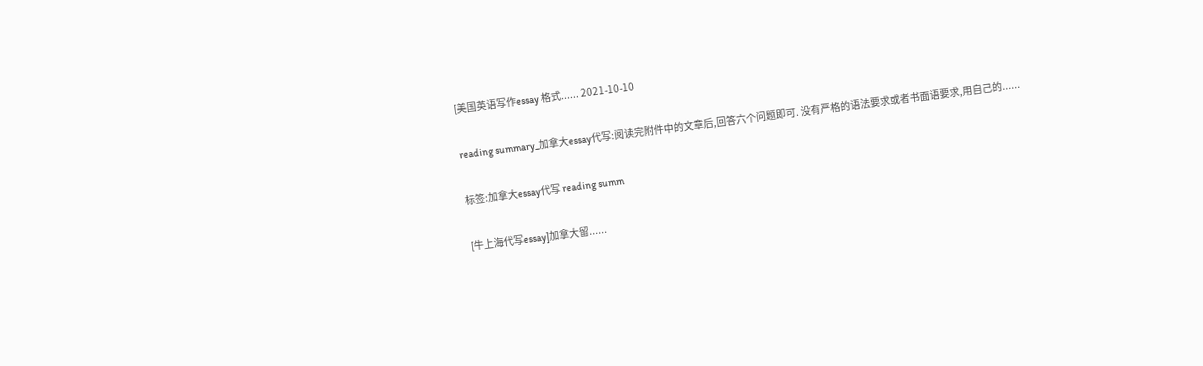[美国英语写作essay 格式...... 2021-10-10

reading summary_加拿大essay代写:阅读完附件中的文章后,回答六个问题即可. 没有严格的语法要求或者书面语要求,用自己的......

标签:加拿大essay代写 reading summ

[牛上海代写essay]加拿大留......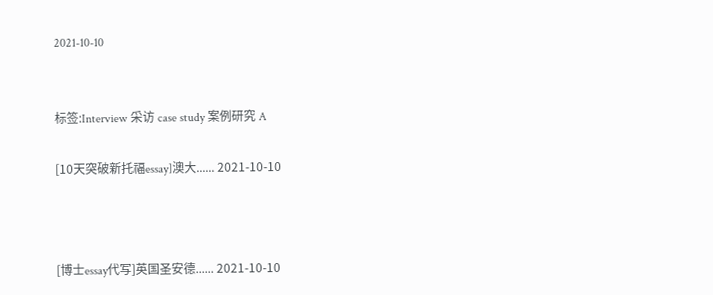2021-10-10


标签:Interview 采访 case study 案例研究 A

[10天突破新托福essay]澳大...... 2021-10-10



[博士essay代写]英国圣安德...... 2021-10-10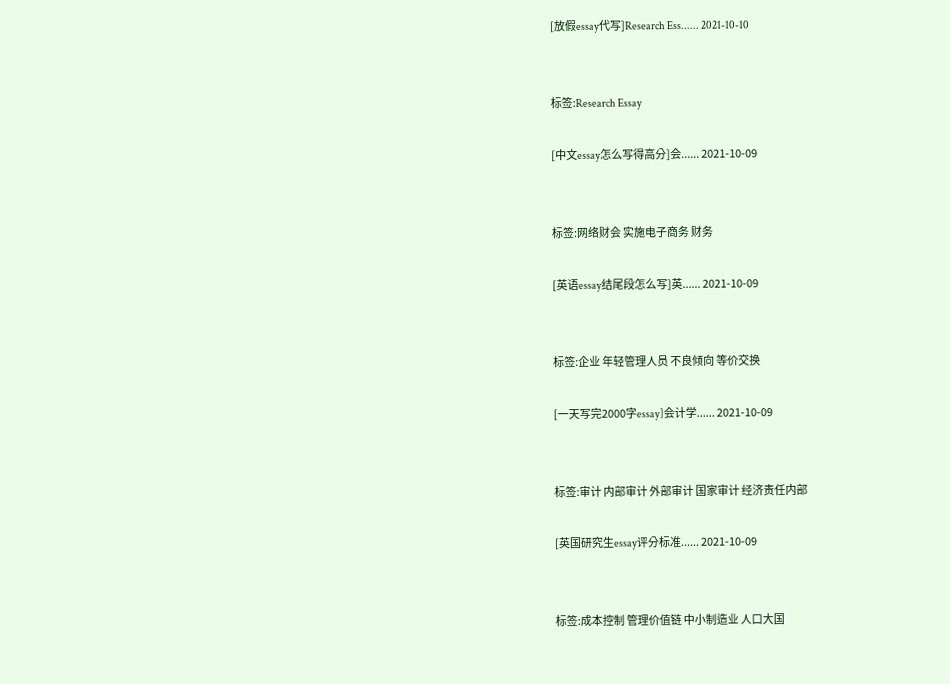[放假essay代写]Research Ess...... 2021-10-10


标签:Research Essay

[中文essay怎么写得高分]会...... 2021-10-09


标签:网络财会 实施电子商务 财务

[英语essay结尾段怎么写]英...... 2021-10-09


标签:企业 年轻管理人员 不良倾向 等价交换

[一天写完2000字essay]会计学...... 2021-10-09


标签:审计 内部审计 外部审计 国家审计 经济责任内部

[英国研究生essay评分标准...... 2021-10-09


标签:成本控制 管理价值链 中小制造业 人口大国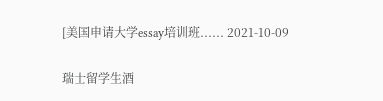[美国申请大学essay培训班...... 2021-10-09

瑞士留学生酒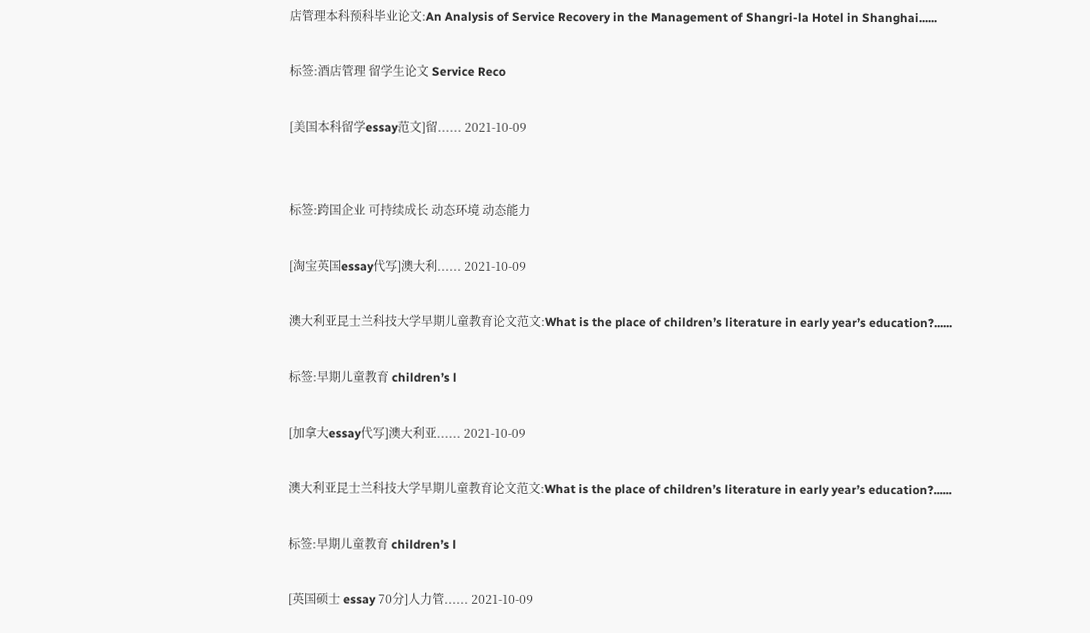店管理本科预科毕业论文:An Analysis of Service Recovery in the Management of Shangri-la Hotel in Shanghai......

标签:酒店管理 留学生论文 Service Reco

[美国本科留学essay范文]留...... 2021-10-09


标签:跨国企业 可持续成长 动态环境 动态能力

[淘宝英国essay代写]澳大利...... 2021-10-09

澳大利亚昆士兰科技大学早期儿童教育论文范文:What is the place of children’s literature in early year’s education?......

标签:早期儿童教育 children’s l

[加拿大essay代写]澳大利亚...... 2021-10-09

澳大利亚昆士兰科技大学早期儿童教育论文范文:What is the place of children’s literature in early year’s education?......

标签:早期儿童教育 children’s l

[英国硕士 essay 70分]人力管...... 2021-10-09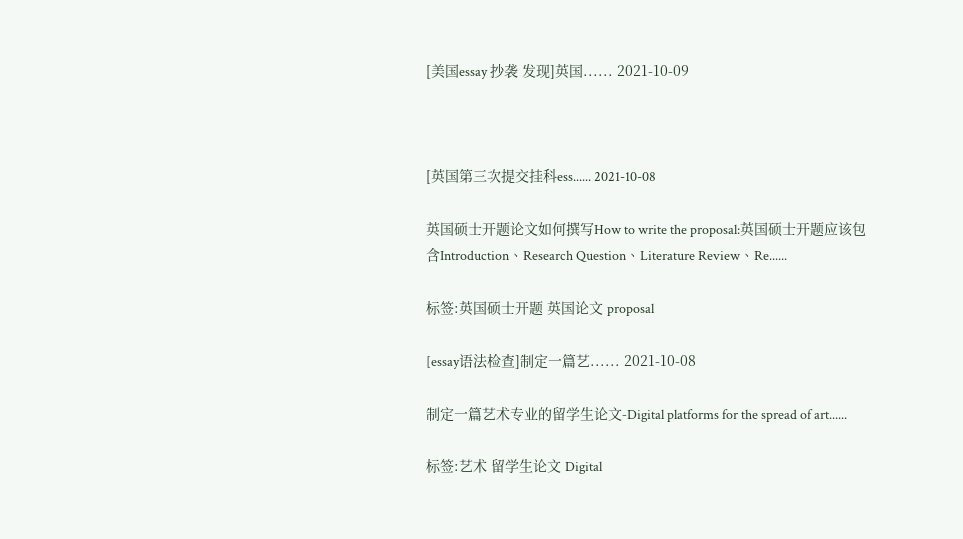[美国essay 抄袭 发现]英国...... 2021-10-09



[英国第三次提交挂科ess...... 2021-10-08

英国硕士开题论文如何撰写How to write the proposal:英国硕士开题应该包含Introduction、Research Question、Literature Review、Re......

标签:英国硕士开题 英国论文 proposal

[essay语法检查]制定一篇艺...... 2021-10-08

制定一篇艺术专业的留学生论文-Digital platforms for the spread of art......

标签:艺术 留学生论文 Digital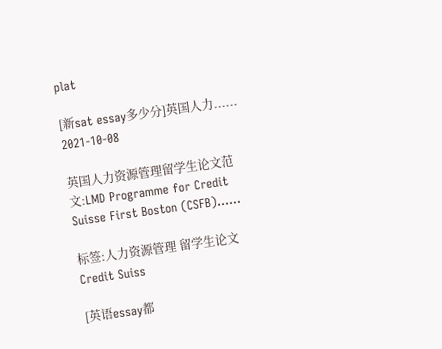plat

[新sat essay多少分]英国人力...... 2021-10-08

英国人力资源管理留学生论文范文:LMD Programme for Credit Suisse First Boston (CSFB)......

标签:人力资源管理 留学生论文 Credit Suiss

[英语essay都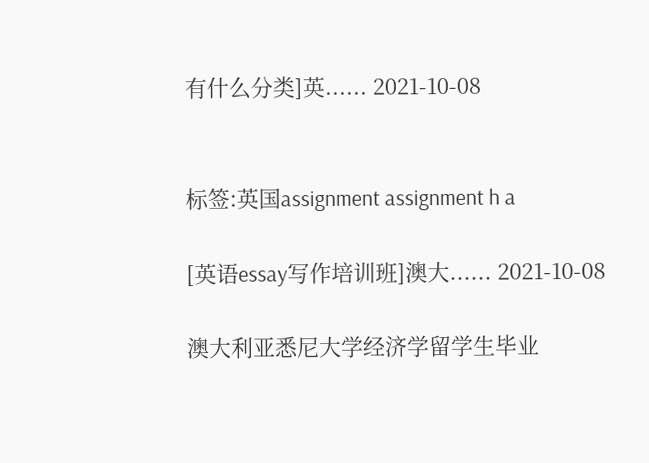有什么分类]英...... 2021-10-08


标签:英国assignment assignment h a

[英语essay写作培训班]澳大...... 2021-10-08

澳大利亚悉尼大学经济学留学生毕业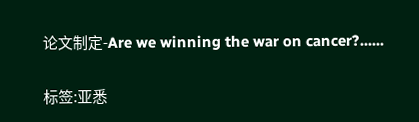论文制定-Are we winning the war on cancer?......

标签:亚悉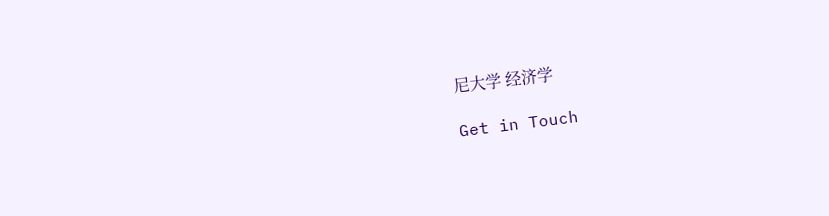尼大学 经济学

Get in Touch